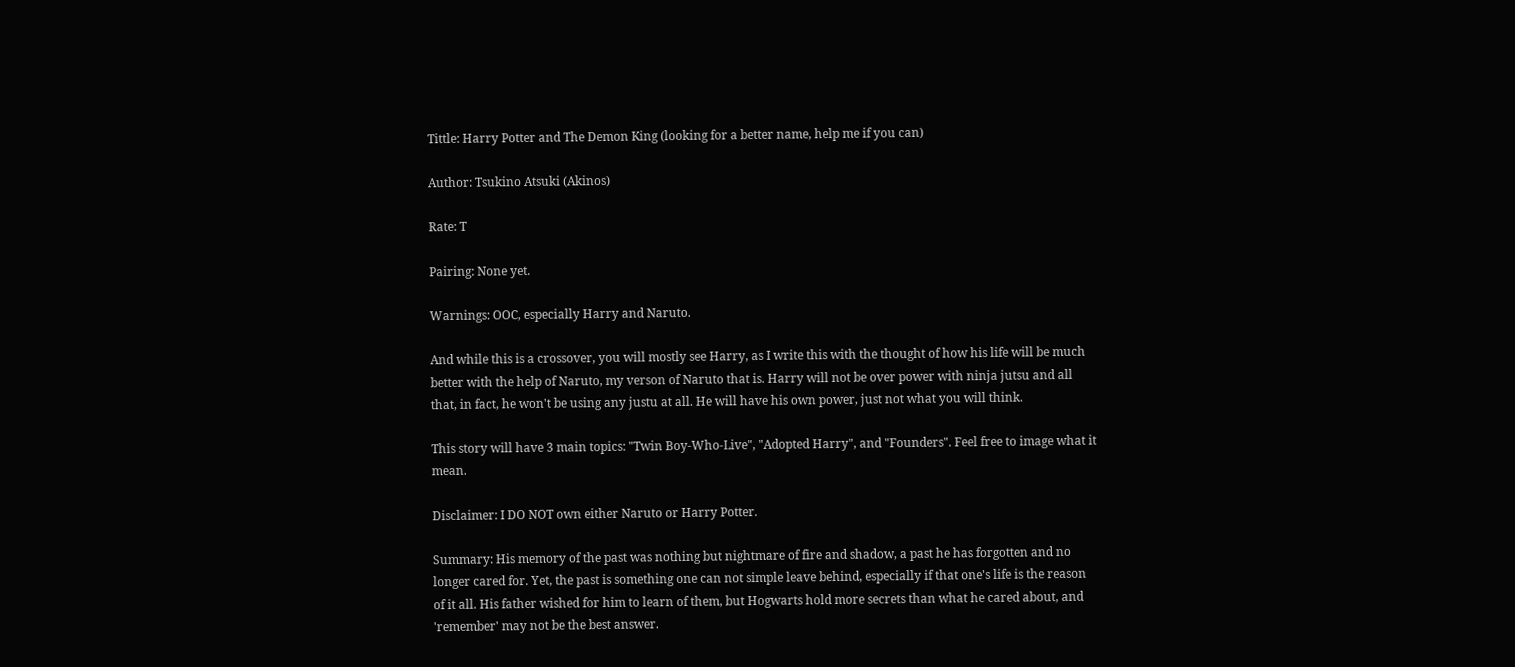Tittle: Harry Potter and The Demon King (looking for a better name, help me if you can)

Author: Tsukino Atsuki (Akinos)

Rate: T

Pairing: None yet.

Warnings: OOC, especially Harry and Naruto.

And while this is a crossover, you will mostly see Harry, as I write this with the thought of how his life will be much better with the help of Naruto, my verson of Naruto that is. Harry will not be over power with ninja jutsu and all that, in fact, he won't be using any justu at all. He will have his own power, just not what you will think.

This story will have 3 main topics: "Twin Boy-Who-Live", "Adopted Harry", and "Founders". Feel free to image what it mean.

Disclaimer: I DO NOT own either Naruto or Harry Potter.

Summary: His memory of the past was nothing but nightmare of fire and shadow, a past he has forgotten and no longer cared for. Yet, the past is something one can not simple leave behind, especially if that one's life is the reason of it all. His father wished for him to learn of them, but Hogwarts hold more secrets than what he cared about, and 'remember' may not be the best answer.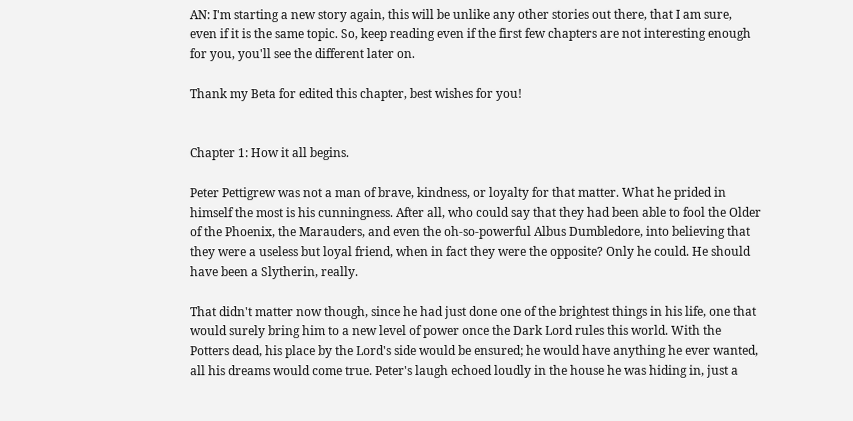AN: I'm starting a new story again, this will be unlike any other stories out there, that I am sure, even if it is the same topic. So, keep reading even if the first few chapters are not interesting enough for you, you'll see the different later on.

Thank my Beta for edited this chapter, best wishes for you!


Chapter 1: How it all begins.

Peter Pettigrew was not a man of brave, kindness, or loyalty for that matter. What he prided in himself the most is his cunningness. After all, who could say that they had been able to fool the Older of the Phoenix, the Marauders, and even the oh-so-powerful Albus Dumbledore, into believing that they were a useless but loyal friend, when in fact they were the opposite? Only he could. He should have been a Slytherin, really.

That didn't matter now though, since he had just done one of the brightest things in his life, one that would surely bring him to a new level of power once the Dark Lord rules this world. With the Potters dead, his place by the Lord's side would be ensured; he would have anything he ever wanted, all his dreams would come true. Peter's laugh echoed loudly in the house he was hiding in, just a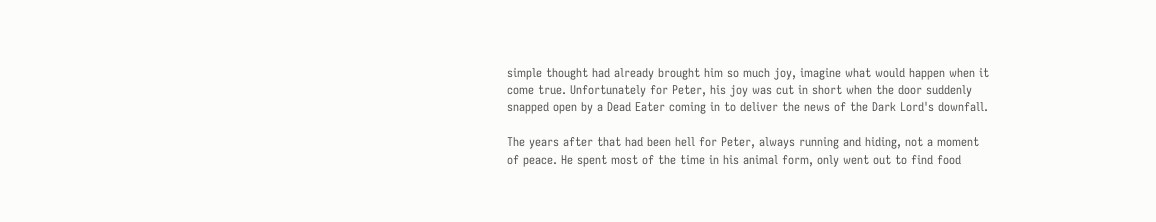simple thought had already brought him so much joy, imagine what would happen when it come true. Unfortunately for Peter, his joy was cut in short when the door suddenly snapped open by a Dead Eater coming in to deliver the news of the Dark Lord's downfall.

The years after that had been hell for Peter, always running and hiding, not a moment of peace. He spent most of the time in his animal form, only went out to find food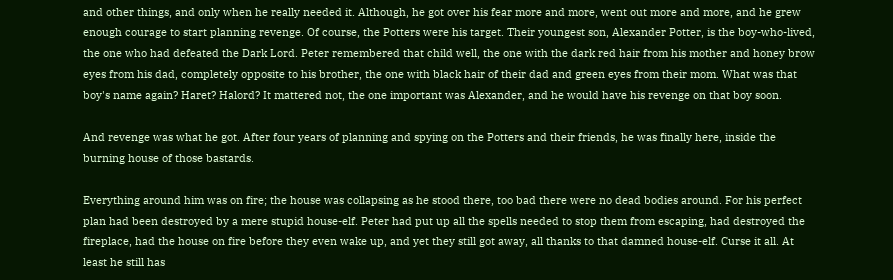and other things, and only when he really needed it. Although, he got over his fear more and more, went out more and more, and he grew enough courage to start planning revenge. Of course, the Potters were his target. Their youngest son, Alexander Potter, is the boy-who-lived, the one who had defeated the Dark Lord. Peter remembered that child well, the one with the dark red hair from his mother and honey brow eyes from his dad, completely opposite to his brother, the one with black hair of their dad and green eyes from their mom. What was that boy's name again? Haret? Halord? It mattered not, the one important was Alexander, and he would have his revenge on that boy soon.

And revenge was what he got. After four years of planning and spying on the Potters and their friends, he was finally here, inside the burning house of those bastards.

Everything around him was on fire; the house was collapsing as he stood there, too bad there were no dead bodies around. For his perfect plan had been destroyed by a mere stupid house-elf. Peter had put up all the spells needed to stop them from escaping, had destroyed the fireplace, had the house on fire before they even wake up, and yet they still got away, all thanks to that damned house-elf. Curse it all. At least he still has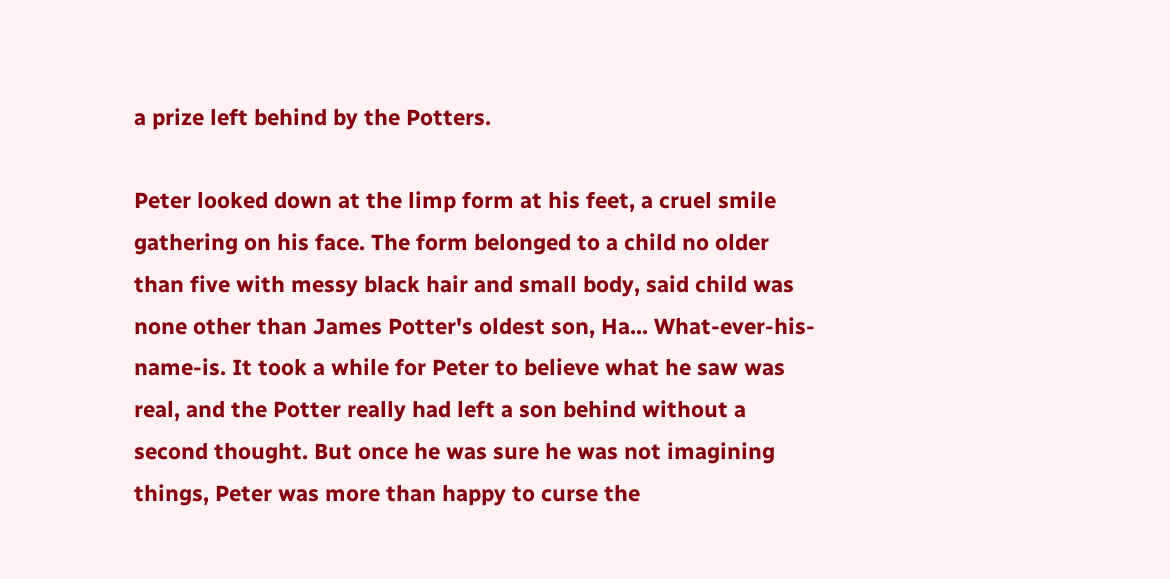a prize left behind by the Potters.

Peter looked down at the limp form at his feet, a cruel smile gathering on his face. The form belonged to a child no older than five with messy black hair and small body, said child was none other than James Potter's oldest son, Ha... What-ever-his-name-is. It took a while for Peter to believe what he saw was real, and the Potter really had left a son behind without a second thought. But once he was sure he was not imagining things, Peter was more than happy to curse the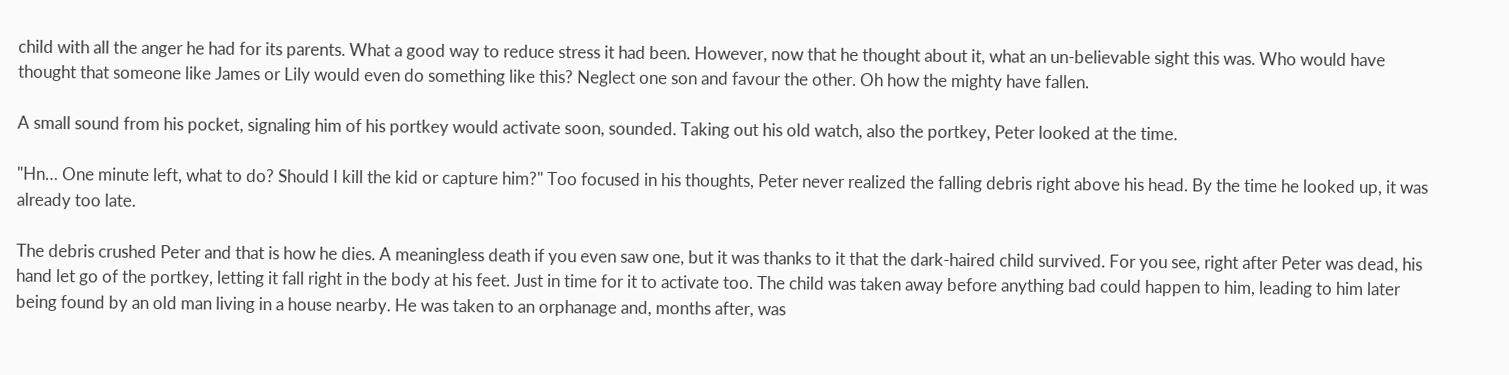child with all the anger he had for its parents. What a good way to reduce stress it had been. However, now that he thought about it, what an un-believable sight this was. Who would have thought that someone like James or Lily would even do something like this? Neglect one son and favour the other. Oh how the mighty have fallen.

A small sound from his pocket, signaling him of his portkey would activate soon, sounded. Taking out his old watch, also the portkey, Peter looked at the time.

"Hn… One minute left, what to do? Should I kill the kid or capture him?" Too focused in his thoughts, Peter never realized the falling debris right above his head. By the time he looked up, it was already too late.

The debris crushed Peter and that is how he dies. A meaningless death if you even saw one, but it was thanks to it that the dark-haired child survived. For you see, right after Peter was dead, his hand let go of the portkey, letting it fall right in the body at his feet. Just in time for it to activate too. The child was taken away before anything bad could happen to him, leading to him later being found by an old man living in a house nearby. He was taken to an orphanage and, months after, was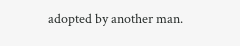adopted by another man.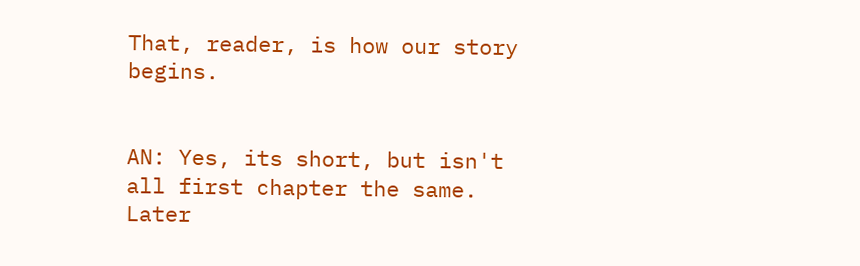That, reader, is how our story begins.


AN: Yes, its short, but isn't all first chapter the same. Later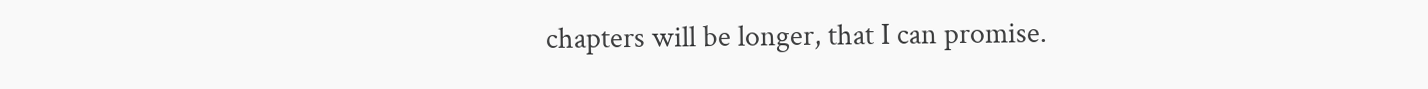chapters will be longer, that I can promise.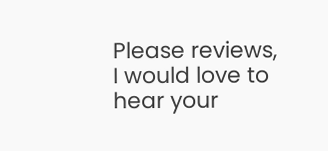Please reviews, I would love to hear your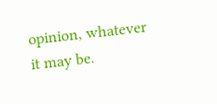opinion, whatever it may be.